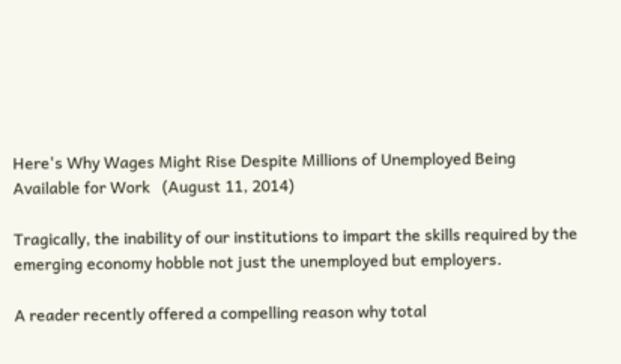Here's Why Wages Might Rise Despite Millions of Unemployed Being Available for Work   (August 11, 2014)

Tragically, the inability of our institutions to impart the skills required by the emerging economy hobble not just the unemployed but employers.

A reader recently offered a compelling reason why total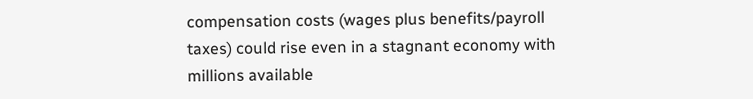compensation costs (wages plus benefits/payroll taxes) could rise even in a stagnant economy with millions available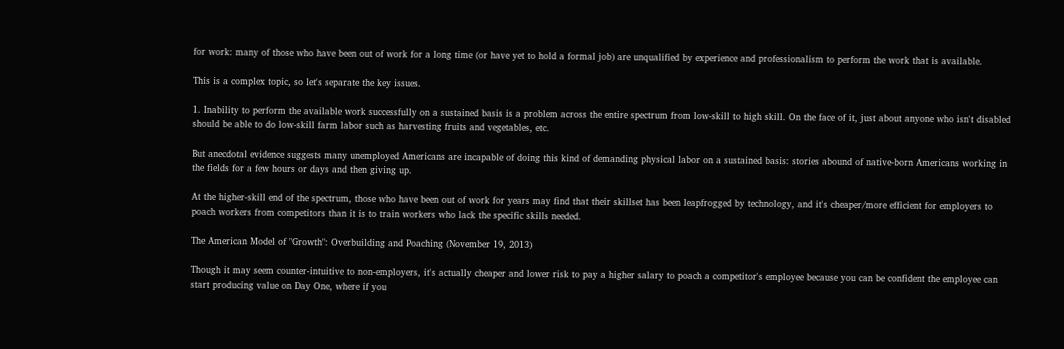for work: many of those who have been out of work for a long time (or have yet to hold a formal job) are unqualified by experience and professionalism to perform the work that is available.

This is a complex topic, so let's separate the key issues.

1. Inability to perform the available work successfully on a sustained basis is a problem across the entire spectrum from low-skill to high skill. On the face of it, just about anyone who isn't disabled should be able to do low-skill farm labor such as harvesting fruits and vegetables, etc.

But anecdotal evidence suggests many unemployed Americans are incapable of doing this kind of demanding physical labor on a sustained basis: stories abound of native-born Americans working in the fields for a few hours or days and then giving up.

At the higher-skill end of the spectrum, those who have been out of work for years may find that their skillset has been leapfrogged by technology, and it's cheaper/more efficient for employers to poach workers from competitors than it is to train workers who lack the specific skills needed.

The American Model of "Growth": Overbuilding and Poaching (November 19, 2013)

Though it may seem counter-intuitive to non-employers, it's actually cheaper and lower risk to pay a higher salary to poach a competitor's employee because you can be confident the employee can start producing value on Day One, where if you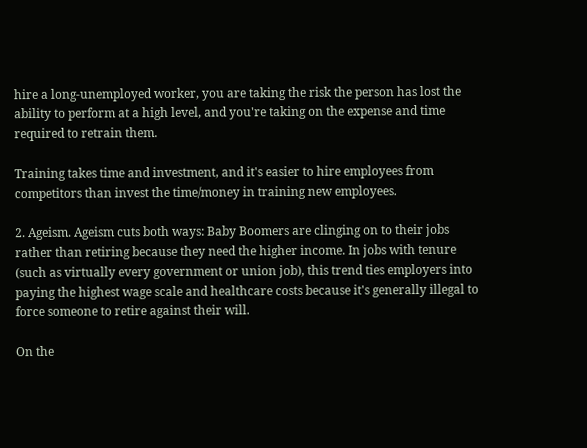hire a long-unemployed worker, you are taking the risk the person has lost the ability to perform at a high level, and you're taking on the expense and time required to retrain them.

Training takes time and investment, and it's easier to hire employees from competitors than invest the time/money in training new employees.

2. Ageism. Ageism cuts both ways: Baby Boomers are clinging on to their jobs rather than retiring because they need the higher income. In jobs with tenure (such as virtually every government or union job), this trend ties employers into paying the highest wage scale and healthcare costs because it's generally illegal to force someone to retire against their will.

On the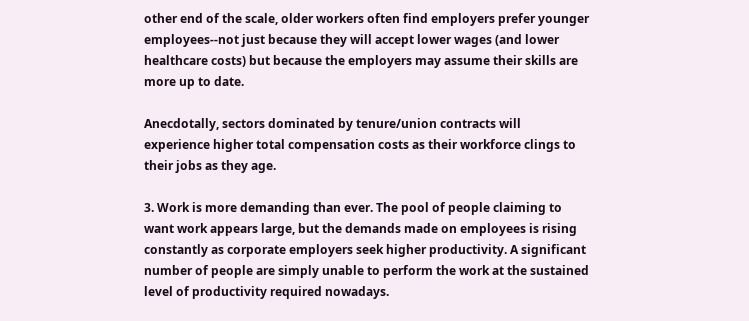other end of the scale, older workers often find employers prefer younger employees--not just because they will accept lower wages (and lower healthcare costs) but because the employers may assume their skills are more up to date.

Anecdotally, sectors dominated by tenure/union contracts will experience higher total compensation costs as their workforce clings to their jobs as they age.

3. Work is more demanding than ever. The pool of people claiming to want work appears large, but the demands made on employees is rising constantly as corporate employers seek higher productivity. A significant number of people are simply unable to perform the work at the sustained level of productivity required nowadays.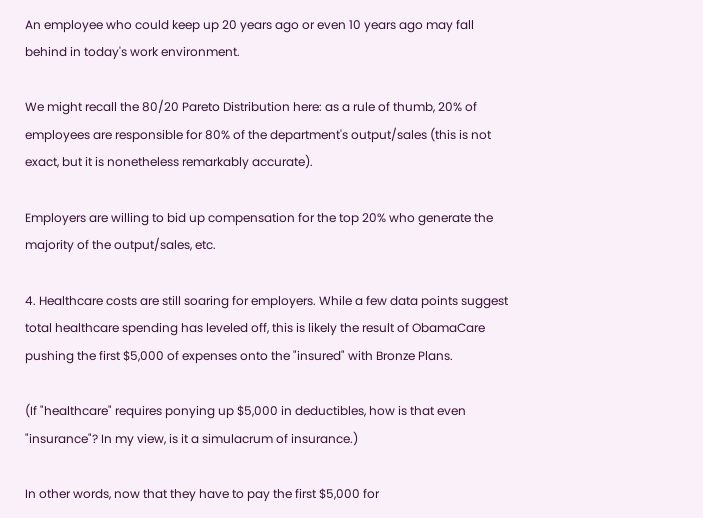An employee who could keep up 20 years ago or even 10 years ago may fall behind in today's work environment.

We might recall the 80/20 Pareto Distribution here: as a rule of thumb, 20% of employees are responsible for 80% of the department's output/sales (this is not exact, but it is nonetheless remarkably accurate).

Employers are willing to bid up compensation for the top 20% who generate the majority of the output/sales, etc.

4. Healthcare costs are still soaring for employers. While a few data points suggest total healthcare spending has leveled off, this is likely the result of ObamaCare pushing the first $5,000 of expenses onto the "insured" with Bronze Plans.

(If "healthcare" requires ponying up $5,000 in deductibles, how is that even "insurance"? In my view, is it a simulacrum of insurance.)

In other words, now that they have to pay the first $5,000 for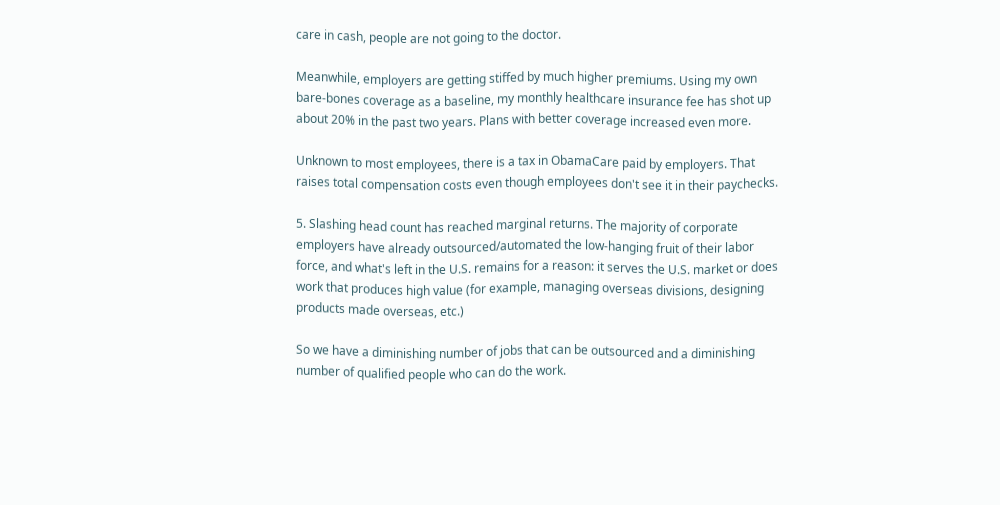care in cash, people are not going to the doctor.

Meanwhile, employers are getting stiffed by much higher premiums. Using my own bare-bones coverage as a baseline, my monthly healthcare insurance fee has shot up about 20% in the past two years. Plans with better coverage increased even more.

Unknown to most employees, there is a tax in ObamaCare paid by employers. That raises total compensation costs even though employees don't see it in their paychecks.

5. Slashing head count has reached marginal returns. The majority of corporate employers have already outsourced/automated the low-hanging fruit of their labor force, and what's left in the U.S. remains for a reason: it serves the U.S. market or does work that produces high value (for example, managing overseas divisions, designing products made overseas, etc.)

So we have a diminishing number of jobs that can be outsourced and a diminishing number of qualified people who can do the work.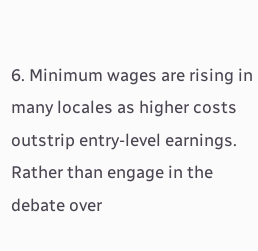6. Minimum wages are rising in many locales as higher costs outstrip entry-level earnings. Rather than engage in the debate over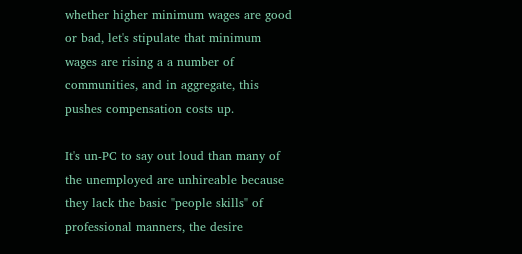whether higher minimum wages are good or bad, let's stipulate that minimum wages are rising a a number of communities, and in aggregate, this pushes compensation costs up.

It's un-PC to say out loud than many of the unemployed are unhireable because they lack the basic "people skills" of professional manners, the desire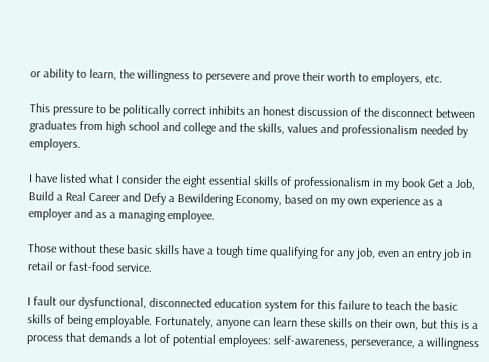or ability to learn, the willingness to persevere and prove their worth to employers, etc.

This pressure to be politically correct inhibits an honest discussion of the disconnect between graduates from high school and college and the skills, values and professionalism needed by employers.

I have listed what I consider the eight essential skills of professionalism in my book Get a Job, Build a Real Career and Defy a Bewildering Economy, based on my own experience as a employer and as a managing employee.

Those without these basic skills have a tough time qualifying for any job, even an entry job in retail or fast-food service.

I fault our dysfunctional, disconnected education system for this failure to teach the basic skills of being employable. Fortunately, anyone can learn these skills on their own, but this is a process that demands a lot of potential employees: self-awareness, perseverance, a willingness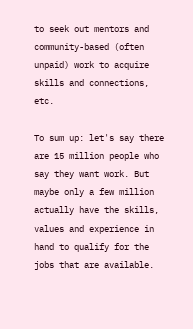to seek out mentors and community-based (often unpaid) work to acquire skills and connections, etc.

To sum up: let's say there are 15 million people who say they want work. But maybe only a few million actually have the skills, values and experience in hand to qualify for the jobs that are available.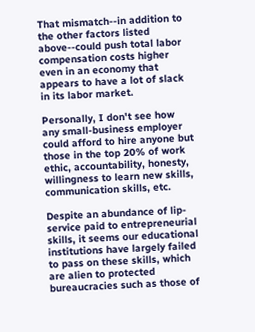That mismatch--in addition to the other factors listed above--could push total labor compensation costs higher even in an economy that appears to have a lot of slack in its labor market.

Personally, I don't see how any small-business employer could afford to hire anyone but those in the top 20% of work ethic, accountability, honesty, willingness to learn new skills, communication skills, etc.

Despite an abundance of lip-service paid to entrepreneurial skills, it seems our educational institutions have largely failed to pass on these skills, which are alien to protected bureaucracies such as those of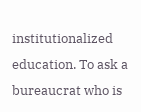institutionalized education. To ask a bureaucrat who is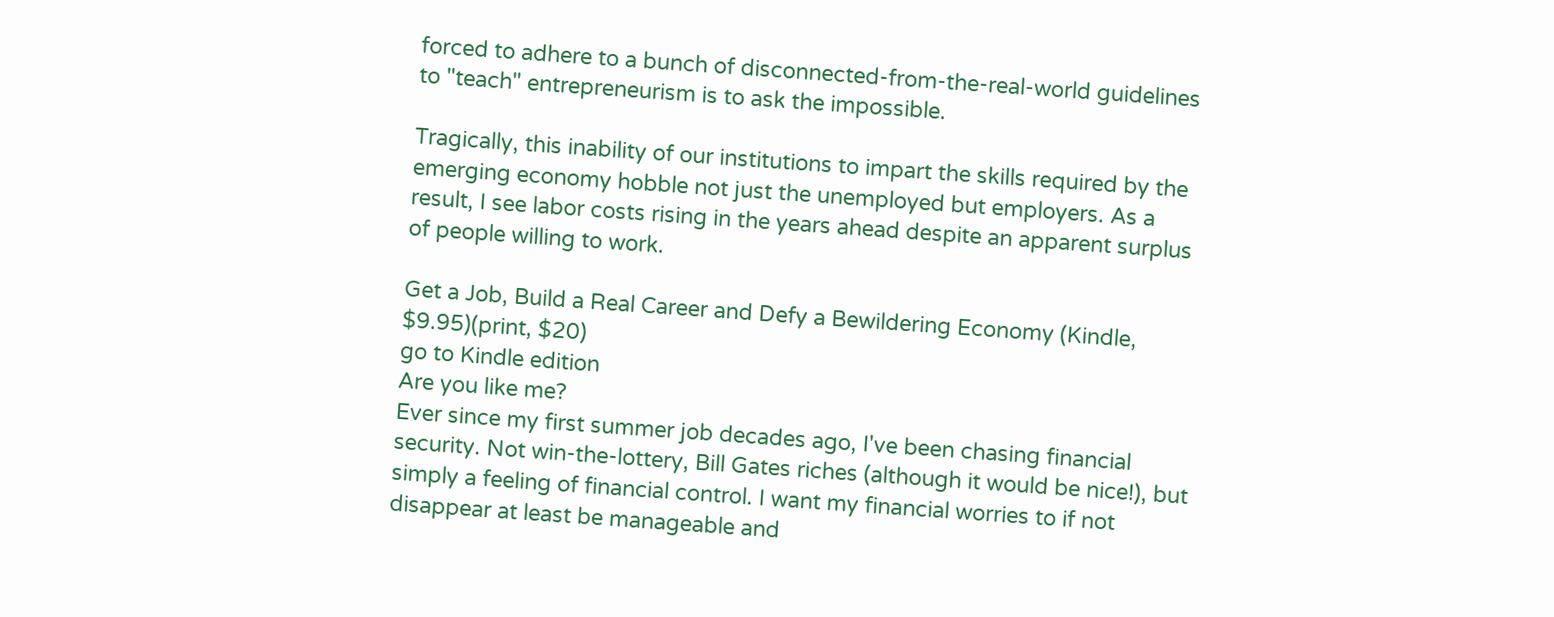forced to adhere to a bunch of disconnected-from-the-real-world guidelines to "teach" entrepreneurism is to ask the impossible.

Tragically, this inability of our institutions to impart the skills required by the emerging economy hobble not just the unemployed but employers. As a result, I see labor costs rising in the years ahead despite an apparent surplus of people willing to work.

Get a Job, Build a Real Career and Defy a Bewildering Economy (Kindle, $9.95)(print, $20)
go to Kindle edition
Are you like me?
Ever since my first summer job decades ago, I've been chasing financial security. Not win-the-lottery, Bill Gates riches (although it would be nice!), but simply a feeling of financial control. I want my financial worries to if not disappear at least be manageable and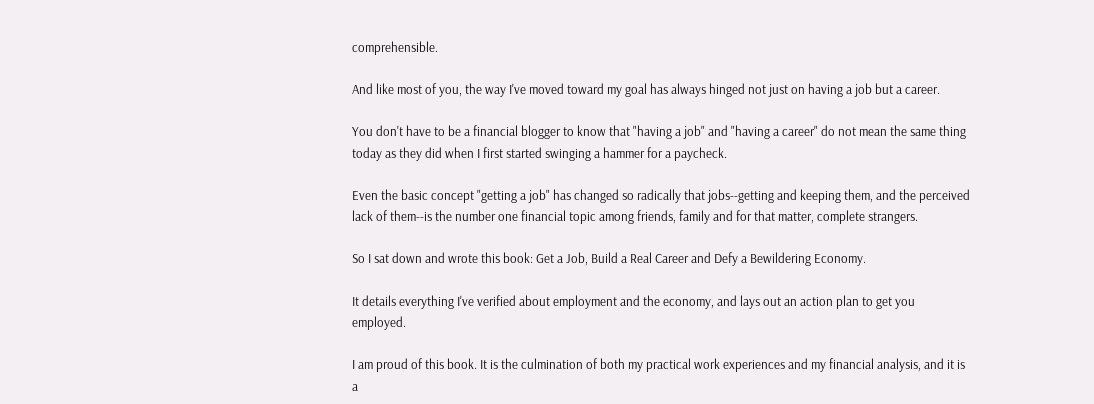comprehensible.

And like most of you, the way I've moved toward my goal has always hinged not just on having a job but a career.

You don't have to be a financial blogger to know that "having a job" and "having a career" do not mean the same thing today as they did when I first started swinging a hammer for a paycheck.

Even the basic concept "getting a job" has changed so radically that jobs--getting and keeping them, and the perceived lack of them--is the number one financial topic among friends, family and for that matter, complete strangers.

So I sat down and wrote this book: Get a Job, Build a Real Career and Defy a Bewildering Economy.

It details everything I've verified about employment and the economy, and lays out an action plan to get you employed.

I am proud of this book. It is the culmination of both my practical work experiences and my financial analysis, and it is a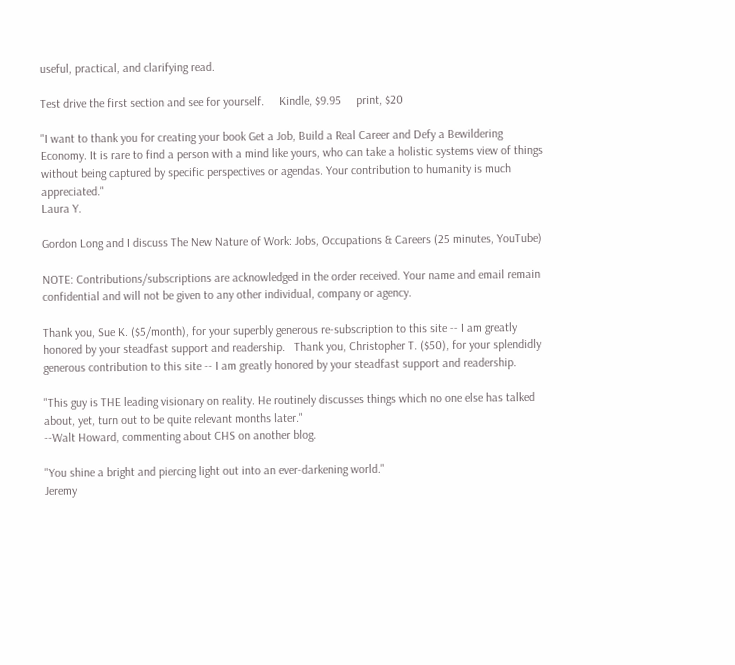useful, practical, and clarifying read.

Test drive the first section and see for yourself.     Kindle, $9.95     print, $20

"I want to thank you for creating your book Get a Job, Build a Real Career and Defy a Bewildering Economy. It is rare to find a person with a mind like yours, who can take a holistic systems view of things without being captured by specific perspectives or agendas. Your contribution to humanity is much appreciated."
Laura Y.

Gordon Long and I discuss The New Nature of Work: Jobs, Occupations & Careers (25 minutes, YouTube)

NOTE: Contributions/subscriptions are acknowledged in the order received. Your name and email remain confidential and will not be given to any other individual, company or agency.

Thank you, Sue K. ($5/month), for your superbly generous re-subscription to this site -- I am greatly honored by your steadfast support and readership.   Thank you, Christopher T. ($50), for your splendidly generous contribution to this site -- I am greatly honored by your steadfast support and readership.

"This guy is THE leading visionary on reality. He routinely discusses things which no one else has talked about, yet, turn out to be quite relevant months later."
--Walt Howard, commenting about CHS on another blog.

"You shine a bright and piercing light out into an ever-darkening world."
Jeremy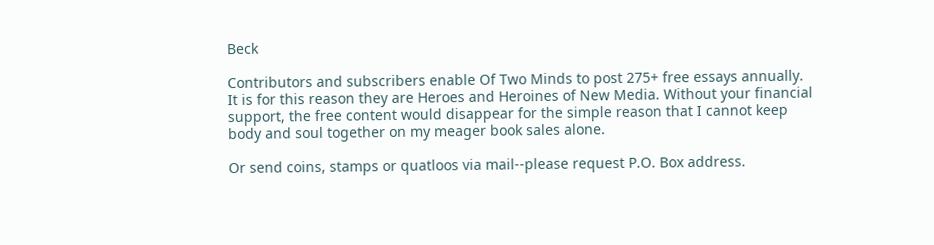Beck

Contributors and subscribers enable Of Two Minds to post 275+ free essays annually. It is for this reason they are Heroes and Heroines of New Media. Without your financial support, the free content would disappear for the simple reason that I cannot keep body and soul together on my meager book sales alone.

Or send coins, stamps or quatloos via mail--please request P.O. Box address.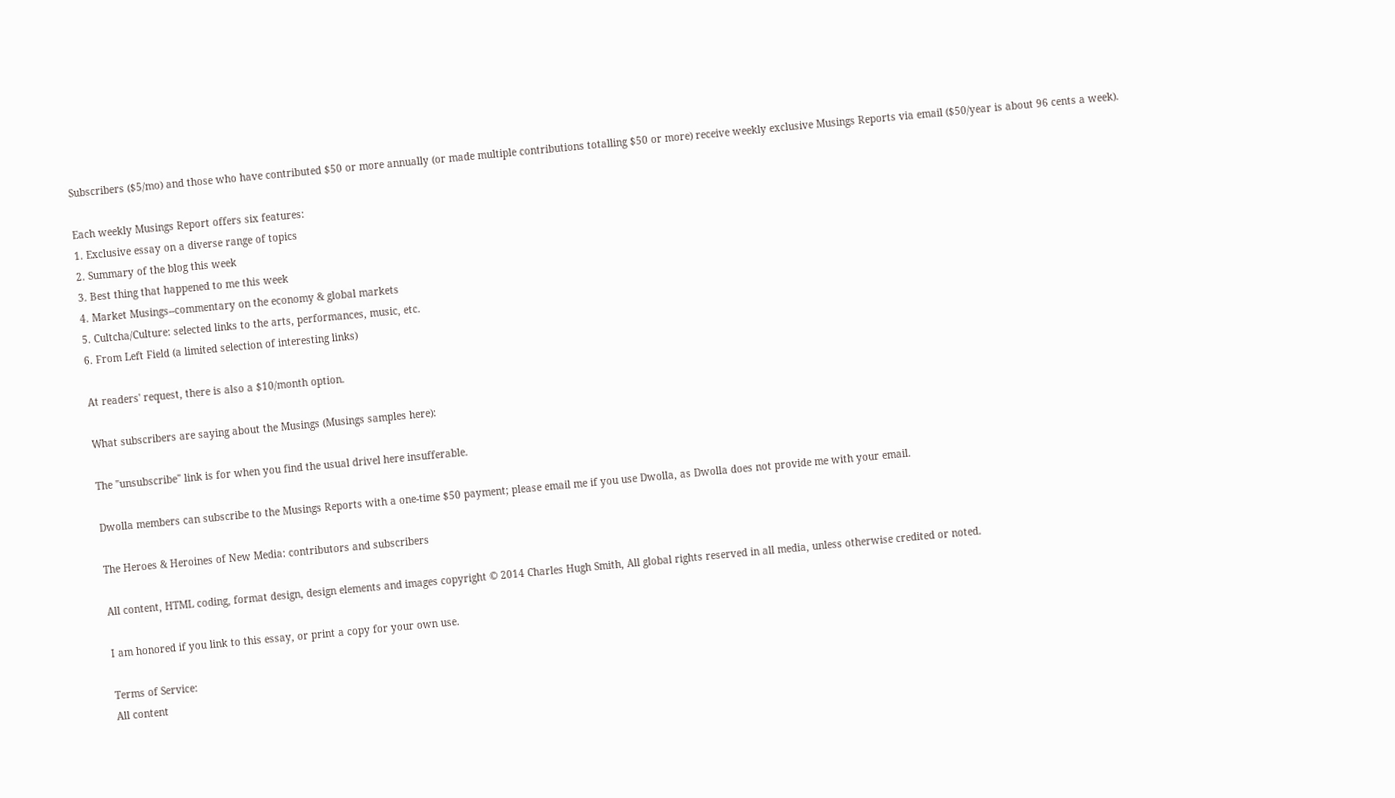Subscribers ($5/mo) and those who have contributed $50 or more annually (or made multiple contributions totalling $50 or more) receive weekly exclusive Musings Reports via email ($50/year is about 96 cents a week).

Each weekly Musings Report offers six features:
1. Exclusive essay on a diverse range of topics
2. Summary of the blog this week
3. Best thing that happened to me this week
4. Market Musings--commentary on the economy & global markets
5. Cultcha/Culture: selected links to the arts, performances, music, etc.
6. From Left Field (a limited selection of interesting links)

At readers' request, there is also a $10/month option.

What subscribers are saying about the Musings (Musings samples here):

The "unsubscribe" link is for when you find the usual drivel here insufferable.

Dwolla members can subscribe to the Musings Reports with a one-time $50 payment; please email me if you use Dwolla, as Dwolla does not provide me with your email.

The Heroes & Heroines of New Media: contributors and subscribers

All content, HTML coding, format design, design elements and images copyright © 2014 Charles Hugh Smith, All global rights reserved in all media, unless otherwise credited or noted.

I am honored if you link to this essay, or print a copy for your own use.

Terms of Service:
All content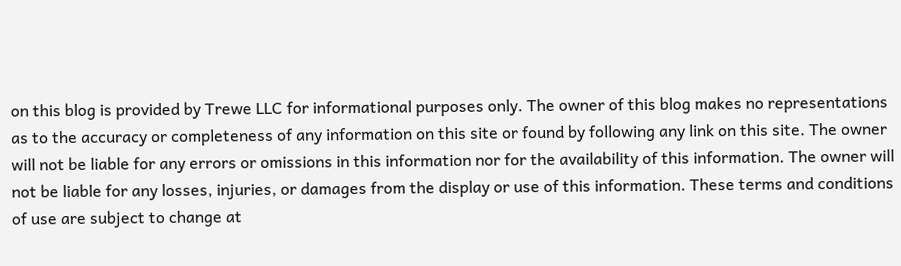on this blog is provided by Trewe LLC for informational purposes only. The owner of this blog makes no representations as to the accuracy or completeness of any information on this site or found by following any link on this site. The owner will not be liable for any errors or omissions in this information nor for the availability of this information. The owner will not be liable for any losses, injuries, or damages from the display or use of this information. These terms and conditions of use are subject to change at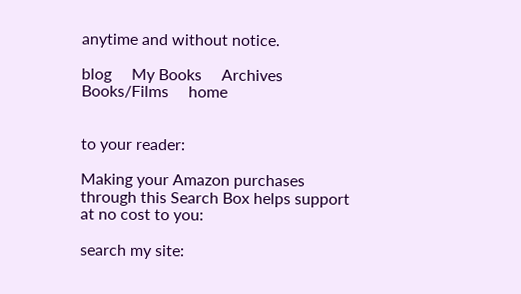anytime and without notice.

blog     My Books     Archives     Books/Films     home


to your reader:

Making your Amazon purchases through this Search Box helps support at no cost to you:

search my site: